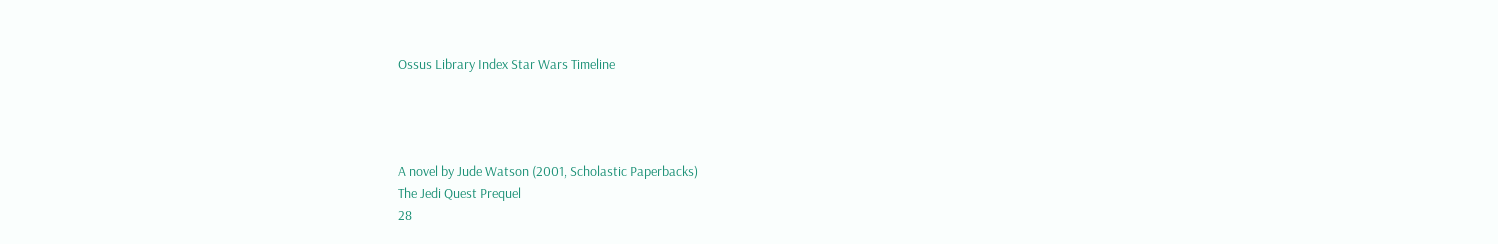Ossus Library Index Star Wars Timeline




A novel by Jude Watson (2001, Scholastic Paperbacks)
The Jedi Quest Prequel
28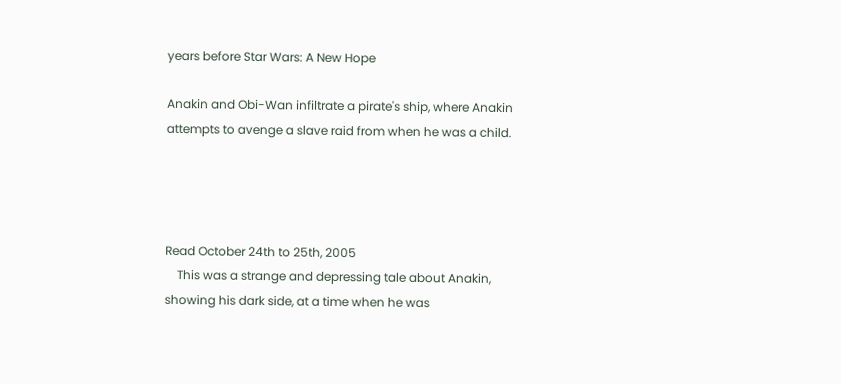years before Star Wars: A New Hope

Anakin and Obi-Wan infiltrate a pirate's ship, where Anakin attempts to avenge a slave raid from when he was a child.




Read October 24th to 25th, 2005
    This was a strange and depressing tale about Anakin, showing his dark side, at a time when he was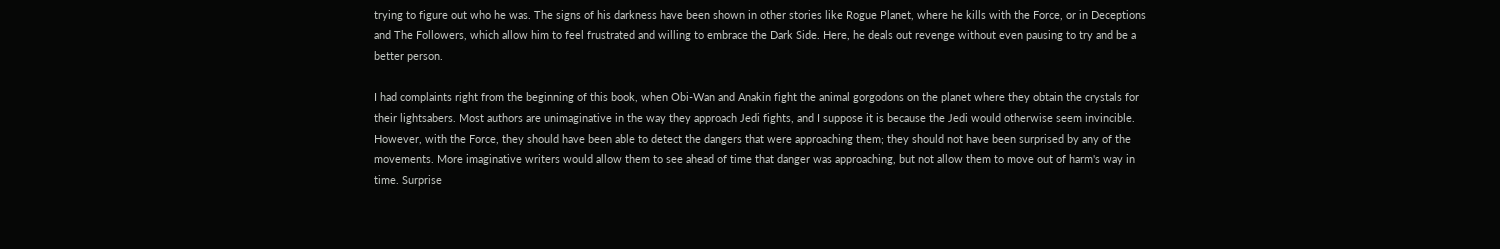trying to figure out who he was. The signs of his darkness have been shown in other stories like Rogue Planet, where he kills with the Force, or in Deceptions and The Followers, which allow him to feel frustrated and willing to embrace the Dark Side. Here, he deals out revenge without even pausing to try and be a better person.

I had complaints right from the beginning of this book, when Obi-Wan and Anakin fight the animal gorgodons on the planet where they obtain the crystals for their lightsabers. Most authors are unimaginative in the way they approach Jedi fights, and I suppose it is because the Jedi would otherwise seem invincible. However, with the Force, they should have been able to detect the dangers that were approaching them; they should not have been surprised by any of the movements. More imaginative writers would allow them to see ahead of time that danger was approaching, but not allow them to move out of harm's way in time. Surprise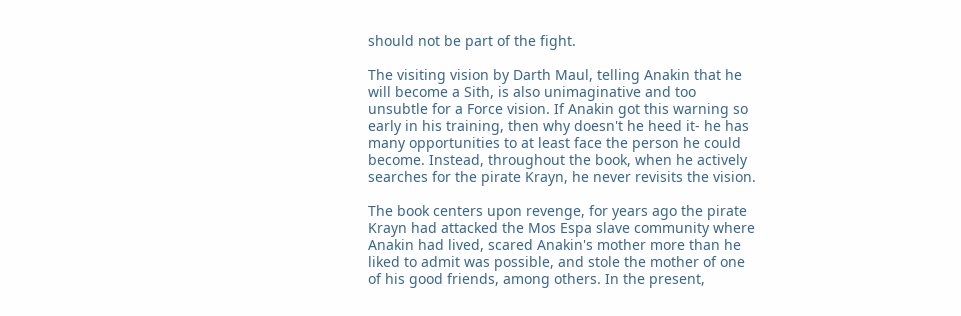should not be part of the fight.

The visiting vision by Darth Maul, telling Anakin that he will become a Sith, is also unimaginative and too unsubtle for a Force vision. If Anakin got this warning so early in his training, then why doesn't he heed it- he has many opportunities to at least face the person he could become. Instead, throughout the book, when he actively searches for the pirate Krayn, he never revisits the vision.

The book centers upon revenge, for years ago the pirate Krayn had attacked the Mos Espa slave community where Anakin had lived, scared Anakin's mother more than he liked to admit was possible, and stole the mother of one of his good friends, among others. In the present,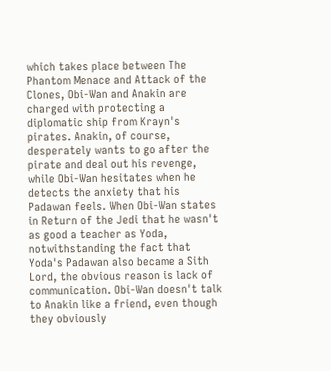which takes place between The Phantom Menace and Attack of the Clones, Obi-Wan and Anakin are charged with protecting a diplomatic ship from Krayn's pirates. Anakin, of course, desperately wants to go after the pirate and deal out his revenge, while Obi-Wan hesitates when he detects the anxiety that his Padawan feels. When Obi-Wan states in Return of the Jedi that he wasn't as good a teacher as Yoda, notwithstanding the fact that Yoda's Padawan also became a Sith Lord, the obvious reason is lack of communication. Obi-Wan doesn't talk to Anakin like a friend, even though they obviously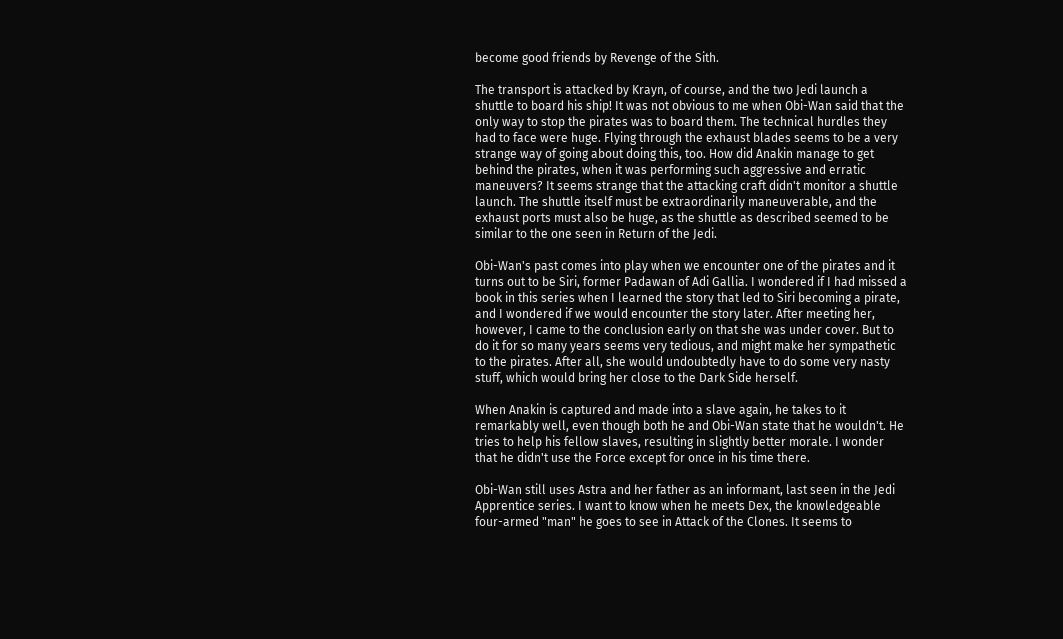become good friends by Revenge of the Sith.

The transport is attacked by Krayn, of course, and the two Jedi launch a shuttle to board his ship! It was not obvious to me when Obi-Wan said that the only way to stop the pirates was to board them. The technical hurdles they had to face were huge. Flying through the exhaust blades seems to be a very strange way of going about doing this, too. How did Anakin manage to get behind the pirates, when it was performing such aggressive and erratic maneuvers? It seems strange that the attacking craft didn't monitor a shuttle launch. The shuttle itself must be extraordinarily maneuverable, and the exhaust ports must also be huge, as the shuttle as described seemed to be similar to the one seen in Return of the Jedi.

Obi-Wan's past comes into play when we encounter one of the pirates and it turns out to be Siri, former Padawan of Adi Gallia. I wondered if I had missed a book in this series when I learned the story that led to Siri becoming a pirate, and I wondered if we would encounter the story later. After meeting her, however, I came to the conclusion early on that she was under cover. But to do it for so many years seems very tedious, and might make her sympathetic to the pirates. After all, she would undoubtedly have to do some very nasty stuff, which would bring her close to the Dark Side herself.

When Anakin is captured and made into a slave again, he takes to it remarkably well, even though both he and Obi-Wan state that he wouldn't. He tries to help his fellow slaves, resulting in slightly better morale. I wonder that he didn't use the Force except for once in his time there.

Obi-Wan still uses Astra and her father as an informant, last seen in the Jedi Apprentice series. I want to know when he meets Dex, the knowledgeable four-armed "man" he goes to see in Attack of the Clones. It seems to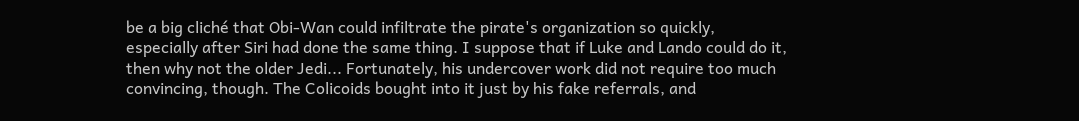be a big cliché that Obi-Wan could infiltrate the pirate's organization so quickly, especially after Siri had done the same thing. I suppose that if Luke and Lando could do it, then why not the older Jedi... Fortunately, his undercover work did not require too much convincing, though. The Colicoids bought into it just by his fake referrals, and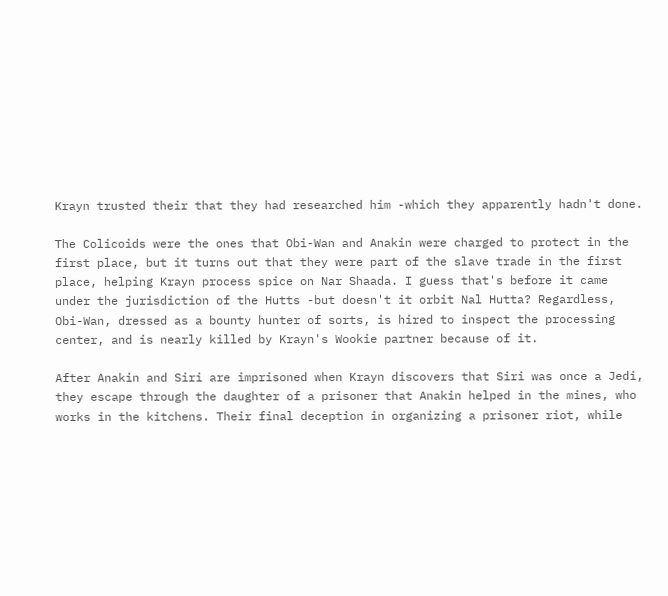Krayn trusted their that they had researched him -which they apparently hadn't done.

The Colicoids were the ones that Obi-Wan and Anakin were charged to protect in the first place, but it turns out that they were part of the slave trade in the first place, helping Krayn process spice on Nar Shaada. I guess that's before it came under the jurisdiction of the Hutts -but doesn't it orbit Nal Hutta? Regardless, Obi-Wan, dressed as a bounty hunter of sorts, is hired to inspect the processing center, and is nearly killed by Krayn's Wookie partner because of it.

After Anakin and Siri are imprisoned when Krayn discovers that Siri was once a Jedi, they escape through the daughter of a prisoner that Anakin helped in the mines, who works in the kitchens. Their final deception in organizing a prisoner riot, while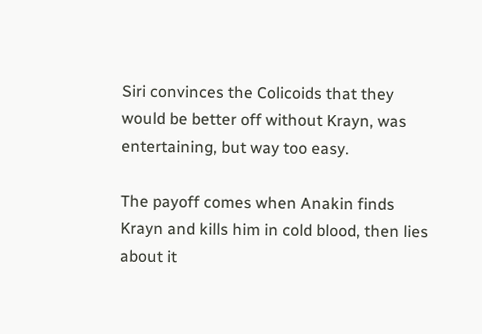Siri convinces the Colicoids that they would be better off without Krayn, was entertaining, but way too easy.

The payoff comes when Anakin finds Krayn and kills him in cold blood, then lies about it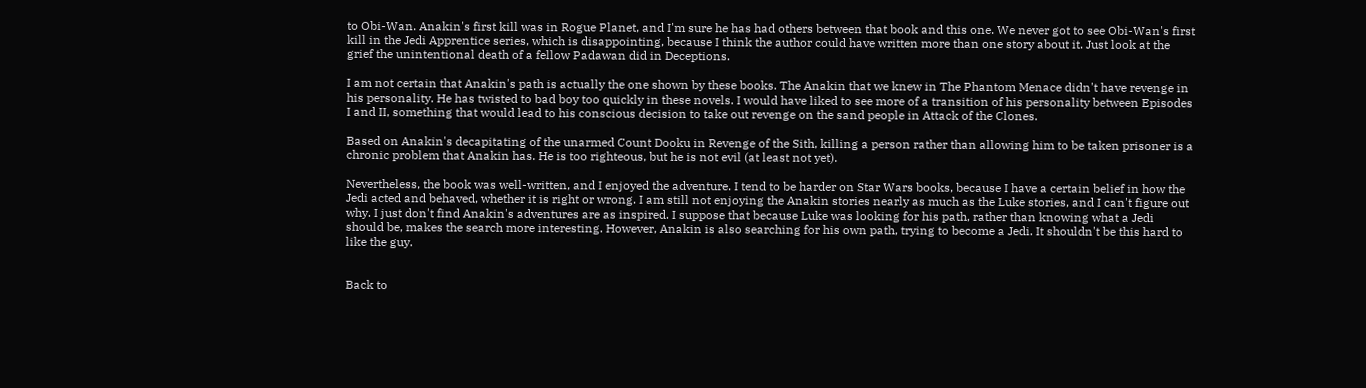to Obi-Wan. Anakin's first kill was in Rogue Planet, and I'm sure he has had others between that book and this one. We never got to see Obi-Wan's first kill in the Jedi Apprentice series, which is disappointing, because I think the author could have written more than one story about it. Just look at the grief the unintentional death of a fellow Padawan did in Deceptions.

I am not certain that Anakin's path is actually the one shown by these books. The Anakin that we knew in The Phantom Menace didn't have revenge in his personality. He has twisted to bad boy too quickly in these novels. I would have liked to see more of a transition of his personality between Episodes I and II, something that would lead to his conscious decision to take out revenge on the sand people in Attack of the Clones.

Based on Anakin's decapitating of the unarmed Count Dooku in Revenge of the Sith, killing a person rather than allowing him to be taken prisoner is a chronic problem that Anakin has. He is too righteous, but he is not evil (at least not yet).

Nevertheless, the book was well-written, and I enjoyed the adventure. I tend to be harder on Star Wars books, because I have a certain belief in how the Jedi acted and behaved, whether it is right or wrong. I am still not enjoying the Anakin stories nearly as much as the Luke stories, and I can't figure out why. I just don't find Anakin's adventures are as inspired. I suppose that because Luke was looking for his path, rather than knowing what a Jedi should be, makes the search more interesting. However, Anakin is also searching for his own path, trying to become a Jedi. It shouldn't be this hard to like the guy.


Back to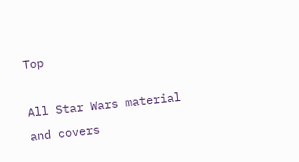Top

All Star Wars material and covers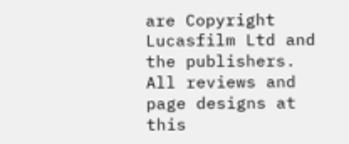are Copyright Lucasfilm Ltd and the publishers.
All reviews and page designs at this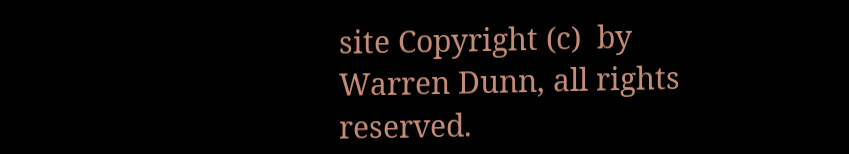site Copyright (c)  by Warren Dunn, all rights reserved.